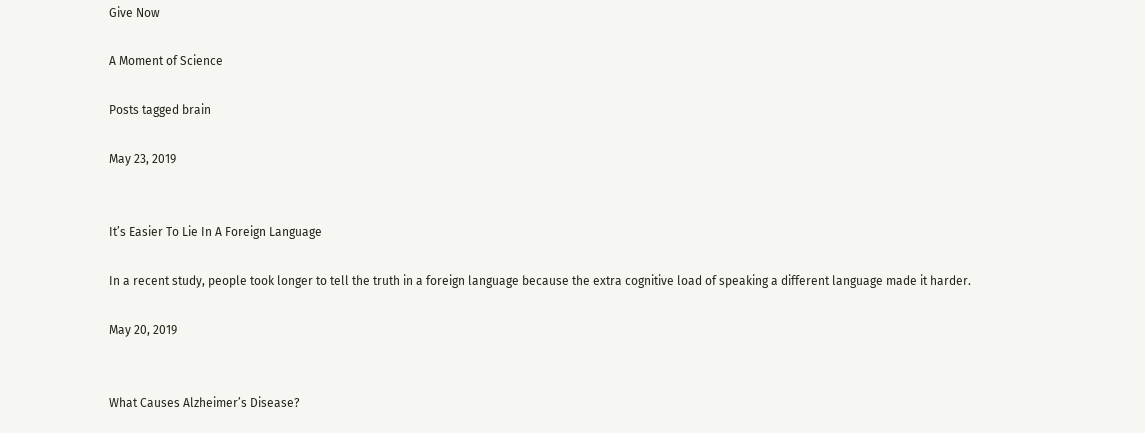Give Now

A Moment of Science

Posts tagged brain

May 23, 2019


It’s Easier To Lie In A Foreign Language

In a recent study, people took longer to tell the truth in a foreign language because the extra cognitive load of speaking a different language made it harder.

May 20, 2019


What Causes Alzheimer’s Disease?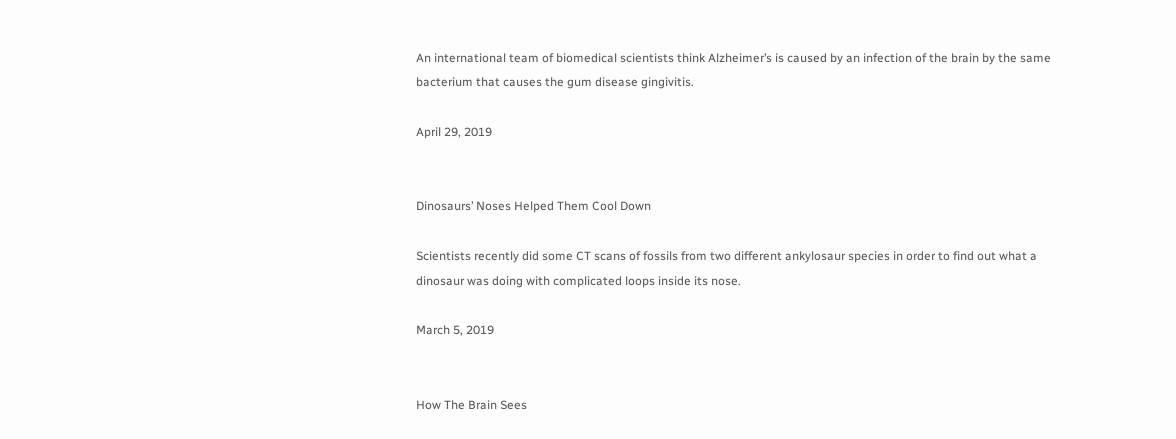An international team of biomedical scientists think Alzheimer’s is caused by an infection of the brain by the same bacterium that causes the gum disease gingivitis.

April 29, 2019


Dinosaurs’ Noses Helped Them Cool Down

Scientists recently did some CT scans of fossils from two different ankylosaur species in order to find out what a dinosaur was doing with complicated loops inside its nose.

March 5, 2019


How The Brain Sees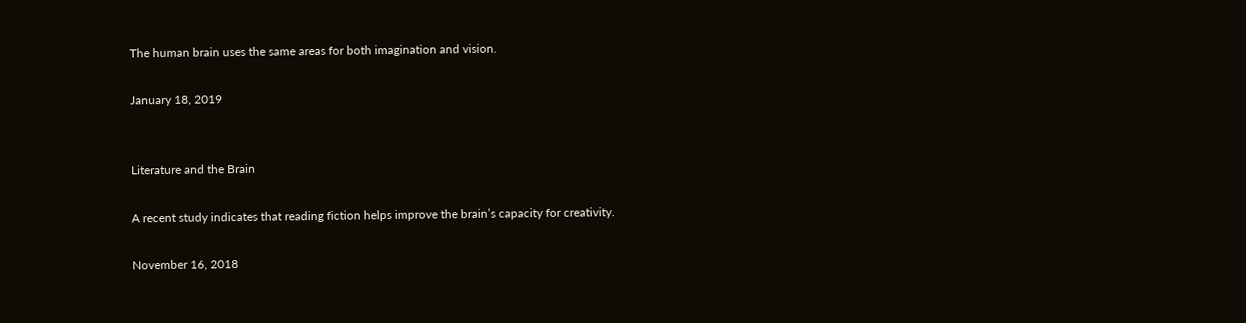The human brain uses the same areas for both imagination and vision.

January 18, 2019


Literature and the Brain

A recent study indicates that reading fiction helps improve the brain’s capacity for creativity.

November 16, 2018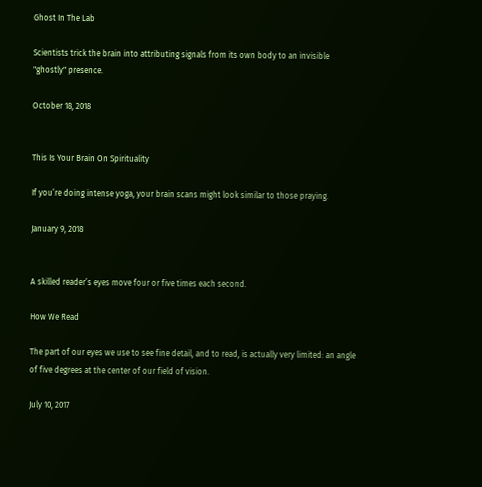Ghost In The Lab

Scientists trick the brain into attributing signals from its own body to an invisible "ghostly" presence.

October 18, 2018


This Is Your Brain On Spirituality

If you’re doing intense yoga, your brain scans might look similar to those praying.

January 9, 2018


A skilled reader’s eyes move four or five times each second.

How We Read

The part of our eyes we use to see fine detail, and to read, is actually very limited: an angle of five degrees at the center of our field of vision.

July 10, 2017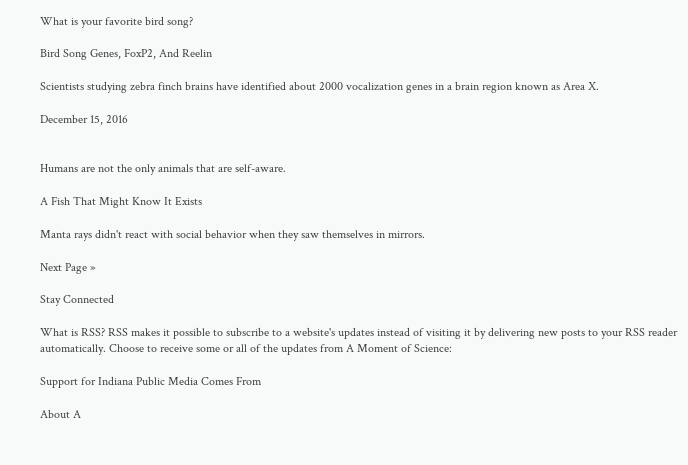What is your favorite bird song?

Bird Song Genes, FoxP2, And Reelin

Scientists studying zebra finch brains have identified about 2000 vocalization genes in a brain region known as Area X.

December 15, 2016


Humans are not the only animals that are self-aware.

A Fish That Might Know It Exists

Manta rays didn't react with social behavior when they saw themselves in mirrors.

Next Page »

Stay Connected

What is RSS? RSS makes it possible to subscribe to a website's updates instead of visiting it by delivering new posts to your RSS reader automatically. Choose to receive some or all of the updates from A Moment of Science:

Support for Indiana Public Media Comes From

About A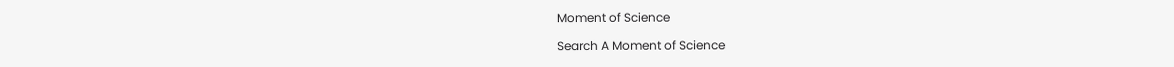Moment of Science

Search A Moment of Science